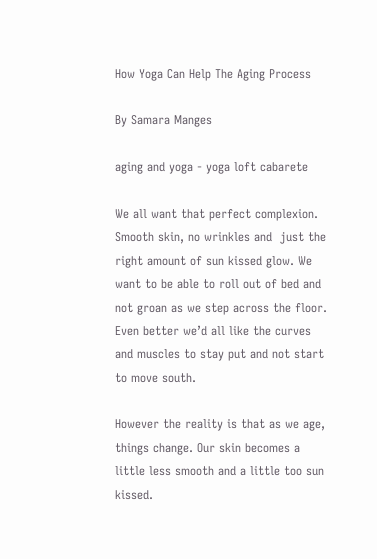How Yoga Can Help The Aging Process

By Samara Manges

aging and yoga - yoga loft cabarete

We all want that perfect complexion. Smooth skin, no wrinkles and  just the right amount of sun kissed glow. We want to be able to roll out of bed and not groan as we step across the floor. Even better we’d all like the curves and muscles to stay put and not start to move south.

However the reality is that as we age, things change. Our skin becomes a little less smooth and a little too sun kissed.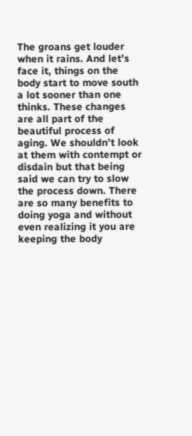The groans get louder when it rains. And let’s face it, things on the body start to move south a lot sooner than one thinks. These changes are all part of the beautiful process of aging. We shouldn’t look at them with contempt or disdain but that being said we can try to slow the process down. There are so many benefits to doing yoga and without even realizing it you are keeping the body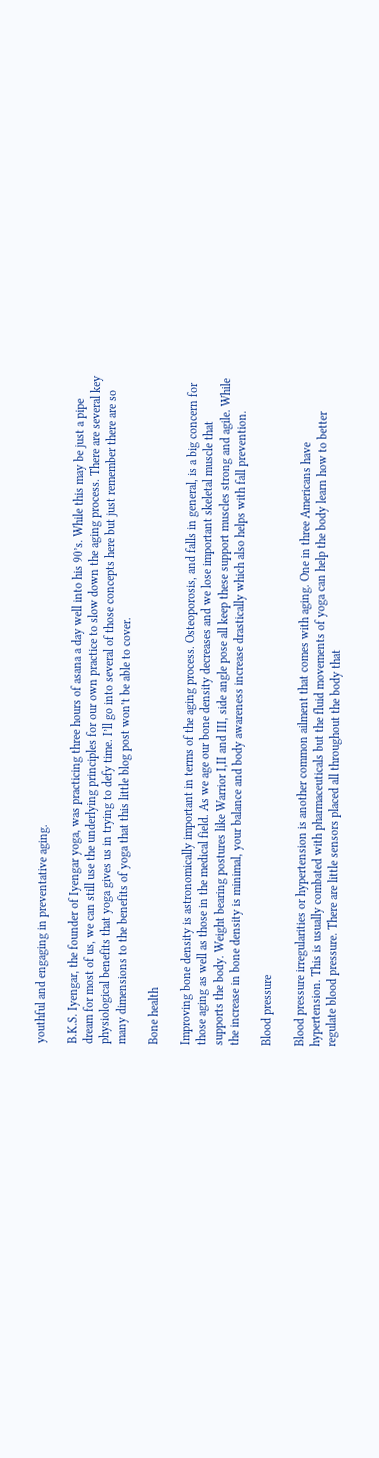youthful and engaging in preventative aging.

B.K.S. Iyengar, the founder of Iyengar yoga, was practicing three hours of asana a day well into his 90’s. While this may be just a pipe dream for most of us, we can still use the underlying principles for our own practice to slow down the aging process. There are several key physiological benefits that yoga gives us in trying to defy time. I’ll go into several of those concepts here but just remember there are so many dimensions to the benefits of yoga that this little blog post won’t be able to cover.

Bone health

Improving bone density is astronomically important in terms of the aging process. Osteoporosis, and falls in general, is a big concern for those aging as well as those in the medical field. As we age our bone density decreases and we lose important skeletal muscle that supports the body. Weight bearing postures like Warrior I,II and III, side angle pose all keep these support muscles strong and agile. While the increase in bone density is minimal, your balance and body awareness increase drastically which also helps with fall prevention.

Blood pressure

Blood pressure irregularities or hypertension is another common ailment that comes with aging. One in three Americans have hypertension. This is usually combated with pharmaceuticals but the fluid movements of yoga can help the body learn how to better regulate blood pressure. There are little sensors placed all throughout the body that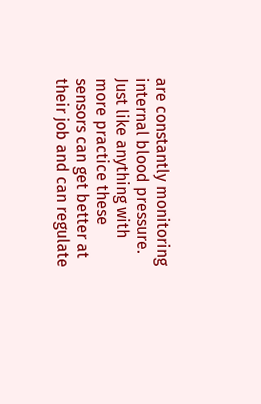are constantly monitoring internal blood pressure. Just like anything with more practice these sensors can get better at their job and can regulate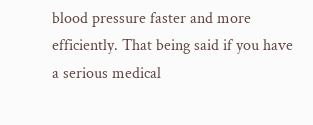blood pressure faster and more efficiently. That being said if you have a serious medical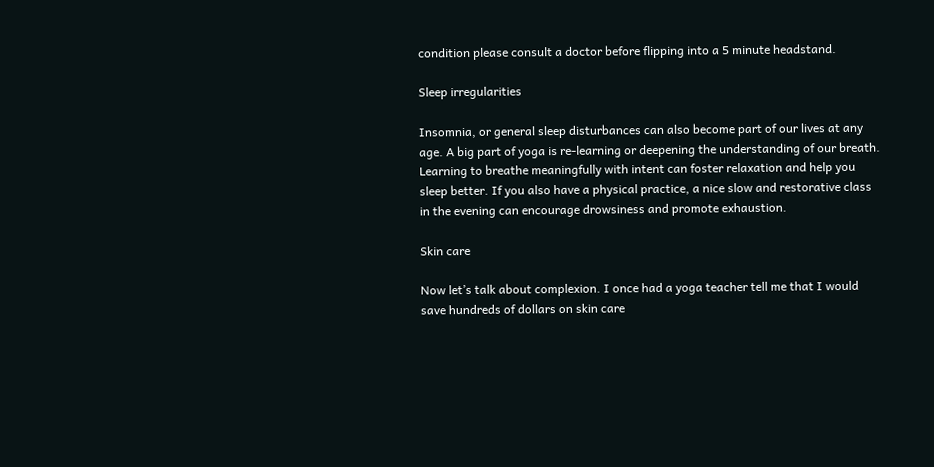condition please consult a doctor before flipping into a 5 minute headstand.

Sleep irregularities

Insomnia, or general sleep disturbances can also become part of our lives at any age. A big part of yoga is re-learning or deepening the understanding of our breath. Learning to breathe meaningfully with intent can foster relaxation and help you sleep better. If you also have a physical practice, a nice slow and restorative class in the evening can encourage drowsiness and promote exhaustion.

Skin care

Now let’s talk about complexion. I once had a yoga teacher tell me that I would save hundreds of dollars on skin care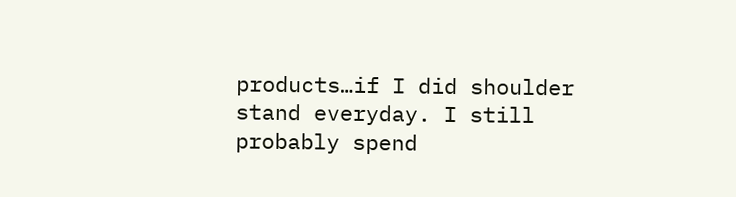products…if I did shoulder stand everyday. I still probably spend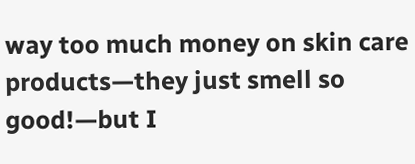way too much money on skin care products—they just smell so good!—but I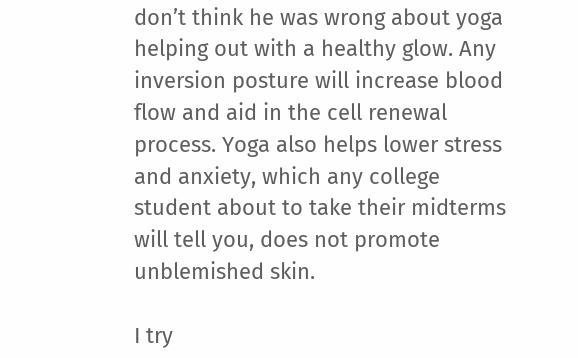don’t think he was wrong about yoga helping out with a healthy glow. Any inversion posture will increase blood flow and aid in the cell renewal process. Yoga also helps lower stress and anxiety, which any college student about to take their midterms will tell you, does not promote unblemished skin.

I try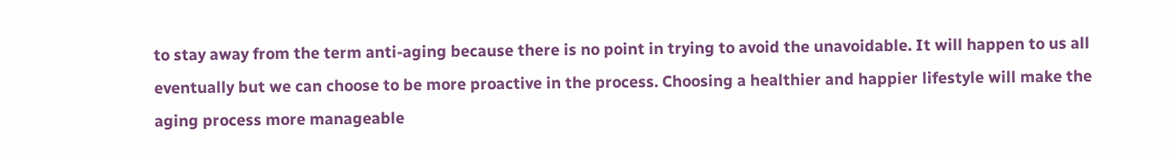to stay away from the term anti-aging because there is no point in trying to avoid the unavoidable. It will happen to us all eventually but we can choose to be more proactive in the process. Choosing a healthier and happier lifestyle will make the aging process more manageable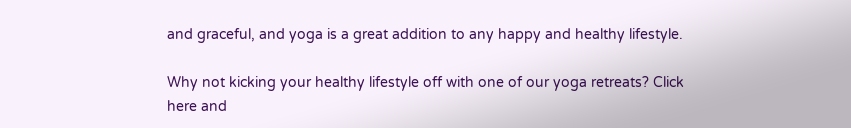and graceful, and yoga is a great addition to any happy and healthy lifestyle.

Why not kicking your healthy lifestyle off with one of our yoga retreats? Click here and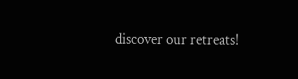discover our retreats!